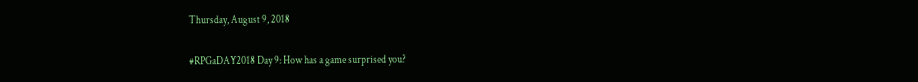Thursday, August 9, 2018

#RPGaDAY2018 Day 9: How has a game surprised you?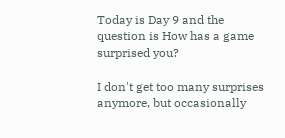Today is Day 9 and the question is How has a game surprised you?

I don't get too many surprises anymore, but occasionally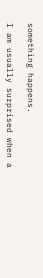something happens.

I am usually surprised when a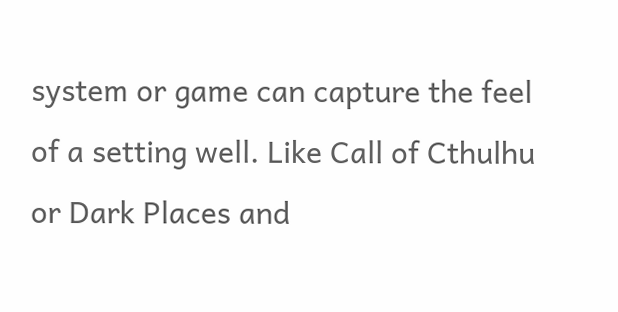system or game can capture the feel of a setting well. Like Call of Cthulhu or Dark Places and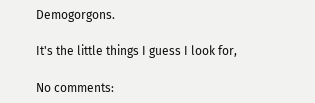Demogorgons.

It's the little things I guess I look for,

No comments: